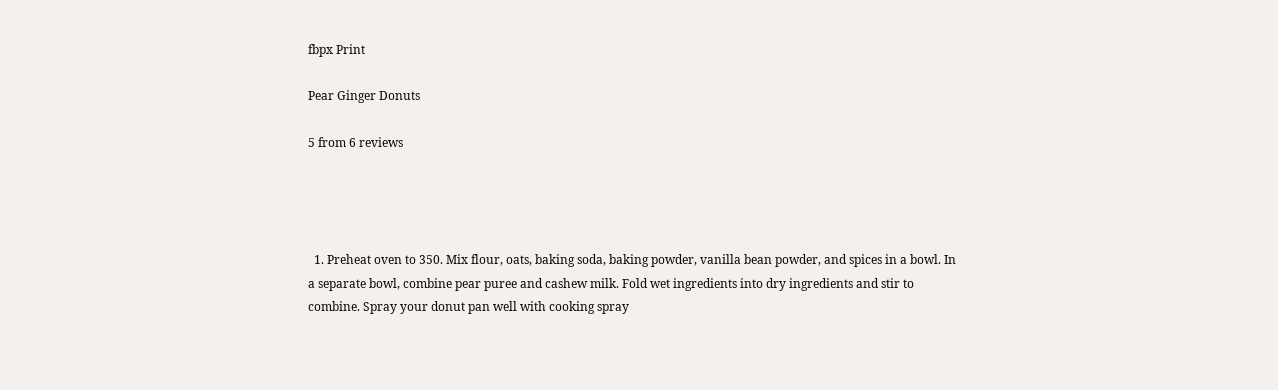fbpx Print

Pear Ginger Donuts

5 from 6 reviews




  1. Preheat oven to 350. Mix flour, oats, baking soda, baking powder, vanilla bean powder, and spices in a bowl. In a separate bowl, combine pear puree and cashew milk. Fold wet ingredients into dry ingredients and stir to combine. Spray your donut pan well with cooking spray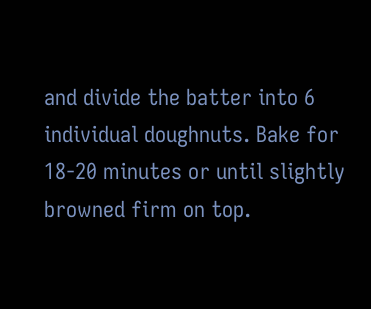and divide the batter into 6 individual doughnuts. Bake for 18-20 minutes or until slightly browned firm on top.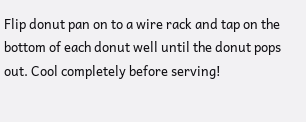Flip donut pan on to a wire rack and tap on the bottom of each donut well until the donut pops out. Cool completely before serving!